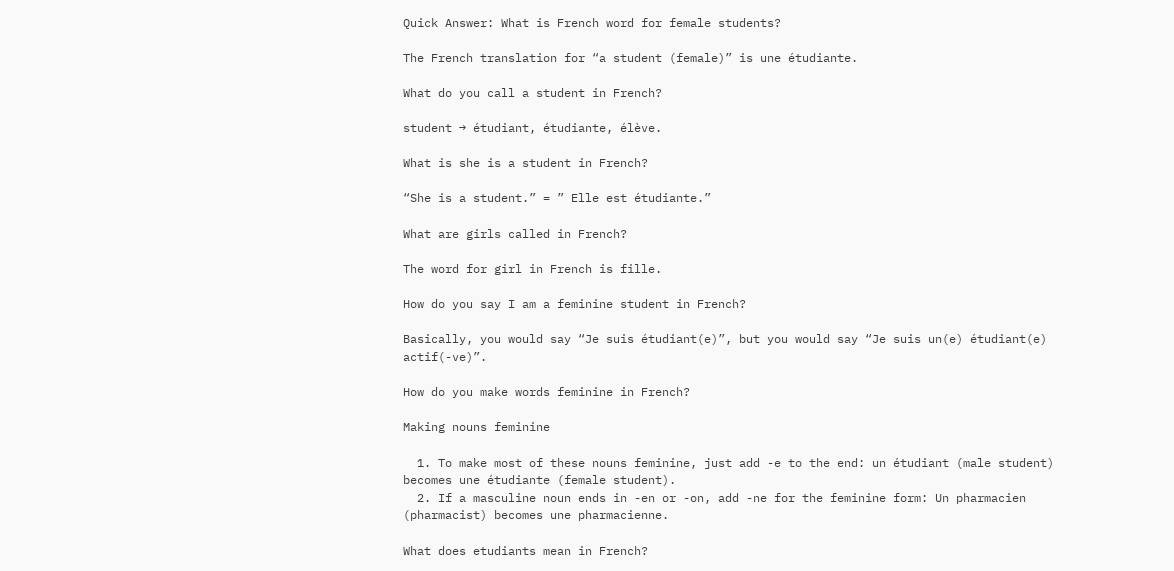Quick Answer: What is French word for female students?

The French translation for “a student (female)” is une étudiante.

What do you call a student in French?

student → étudiant, étudiante, élève.

What is she is a student in French?

“She is a student.” = ” Elle est étudiante.”

What are girls called in French?

The word for girl in French is fille.

How do you say I am a feminine student in French?

Basically, you would say “Je suis étudiant(e)”, but you would say “Je suis un(e) étudiant(e) actif(-ve)”.

How do you make words feminine in French?

Making nouns feminine

  1. To make most of these nouns feminine, just add -e to the end: un étudiant (male student) becomes une étudiante (female student).
  2. If a masculine noun ends in -en or -on, add -ne for the feminine form: Un pharmacien (pharmacist) becomes une pharmacienne.

What does etudiants mean in French?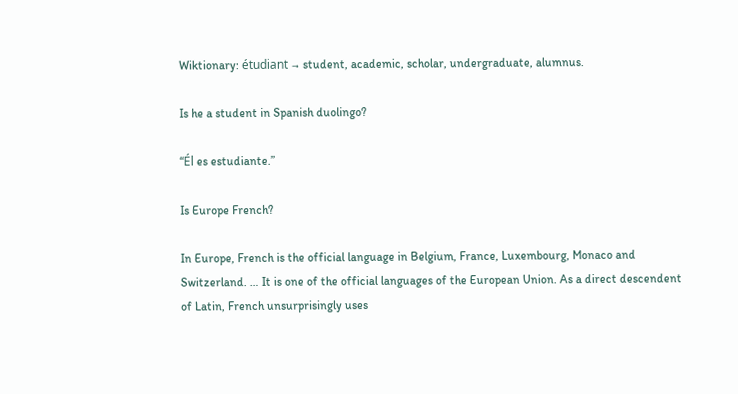Wiktionary: étudiant → student, academic, scholar, undergraduate, alumnus.

Is he a student in Spanish duolingo?

“Él es estudiante.”

Is Europe French?

In Europe, French is the official language in Belgium, France, Luxembourg, Monaco and Switzerland. … It is one of the official languages of the European Union. As a direct descendent of Latin, French unsurprisingly uses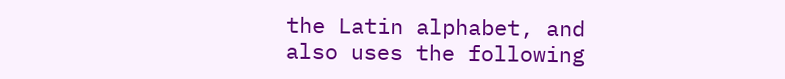the Latin alphabet, and also uses the following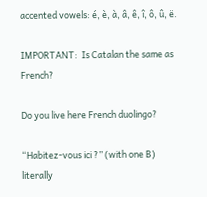accented vowels: é, è, à, â, ê, î, ô, û, ë.

IMPORTANT:  Is Catalan the same as French?

Do you live here French duolingo?

“Habitez-vous ici ?” (with one B) literally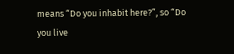means “Do you inhabit here?”, so “Do you live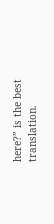here?” is the best translation.